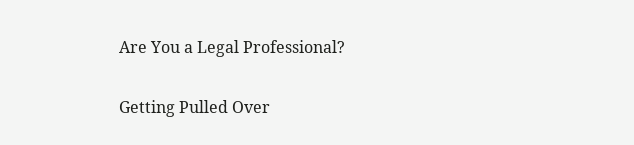Are You a Legal Professional?

Getting Pulled Over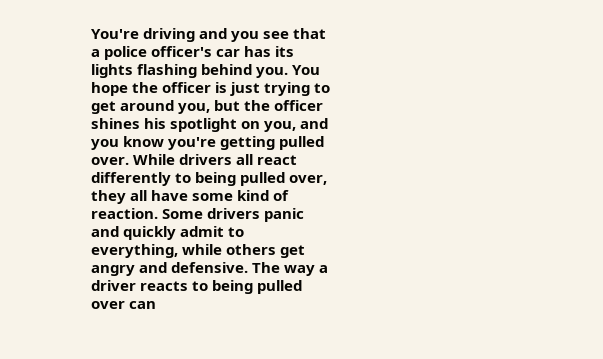You're driving and you see that a police officer's car has its lights flashing behind you. You hope the officer is just trying to get around you, but the officer shines his spotlight on you, and you know you're getting pulled over. While drivers all react differently to being pulled over, they all have some kind of reaction. Some drivers panic and quickly admit to everything, while others get angry and defensive. The way a driver reacts to being pulled over can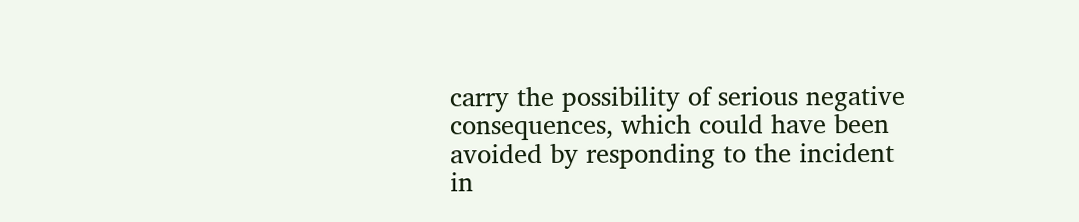carry the possibility of serious negative consequences, which could have been avoided by responding to the incident in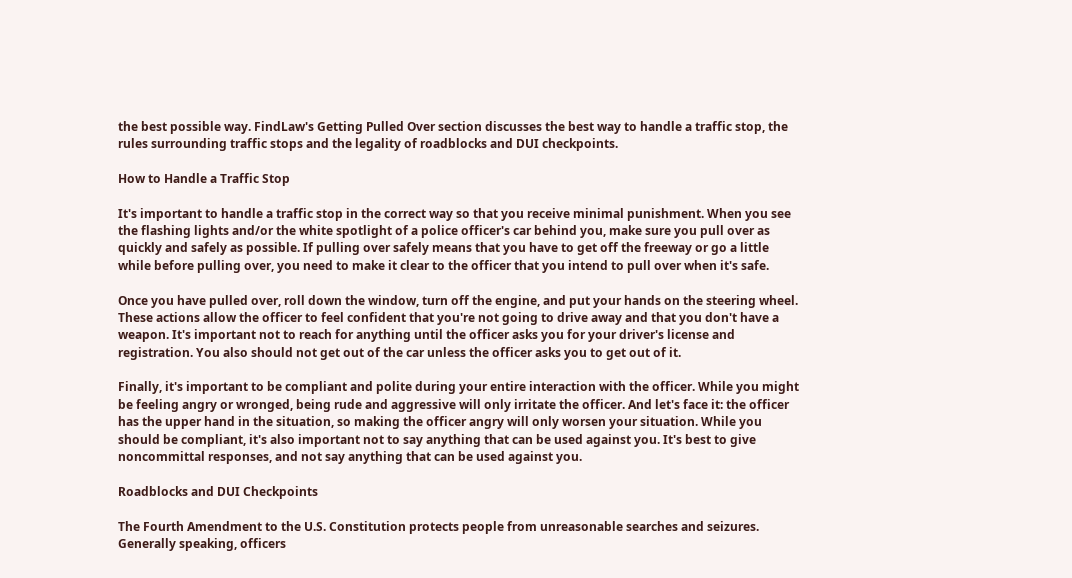the best possible way. FindLaw's Getting Pulled Over section discusses the best way to handle a traffic stop, the rules surrounding traffic stops and the legality of roadblocks and DUI checkpoints.

How to Handle a Traffic Stop

It's important to handle a traffic stop in the correct way so that you receive minimal punishment. When you see the flashing lights and/or the white spotlight of a police officer's car behind you, make sure you pull over as quickly and safely as possible. If pulling over safely means that you have to get off the freeway or go a little while before pulling over, you need to make it clear to the officer that you intend to pull over when it's safe.

Once you have pulled over, roll down the window, turn off the engine, and put your hands on the steering wheel. These actions allow the officer to feel confident that you're not going to drive away and that you don't have a weapon. It's important not to reach for anything until the officer asks you for your driver's license and registration. You also should not get out of the car unless the officer asks you to get out of it.

Finally, it's important to be compliant and polite during your entire interaction with the officer. While you might be feeling angry or wronged, being rude and aggressive will only irritate the officer. And let's face it: the officer has the upper hand in the situation, so making the officer angry will only worsen your situation. While you should be compliant, it's also important not to say anything that can be used against you. It's best to give noncommittal responses, and not say anything that can be used against you.

Roadblocks and DUI Checkpoints

The Fourth Amendment to the U.S. Constitution protects people from unreasonable searches and seizures. Generally speaking, officers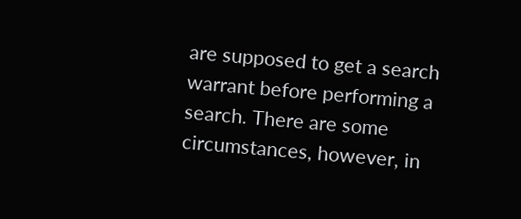are supposed to get a search warrant before performing a search. There are some circumstances, however, in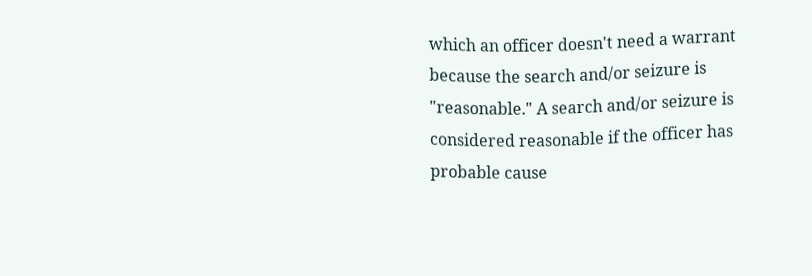which an officer doesn't need a warrant because the search and/or seizure is "reasonable." A search and/or seizure is considered reasonable if the officer has probable cause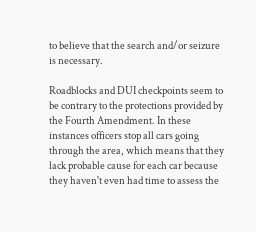to believe that the search and/or seizure is necessary.

Roadblocks and DUI checkpoints seem to be contrary to the protections provided by the Fourth Amendment. In these instances officers stop all cars going through the area, which means that they lack probable cause for each car because they haven't even had time to assess the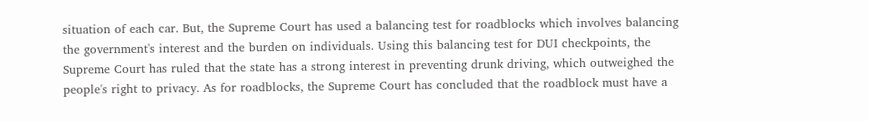situation of each car. But, the Supreme Court has used a balancing test for roadblocks which involves balancing the government's interest and the burden on individuals. Using this balancing test for DUI checkpoints, the Supreme Court has ruled that the state has a strong interest in preventing drunk driving, which outweighed the people's right to privacy. As for roadblocks, the Supreme Court has concluded that the roadblock must have a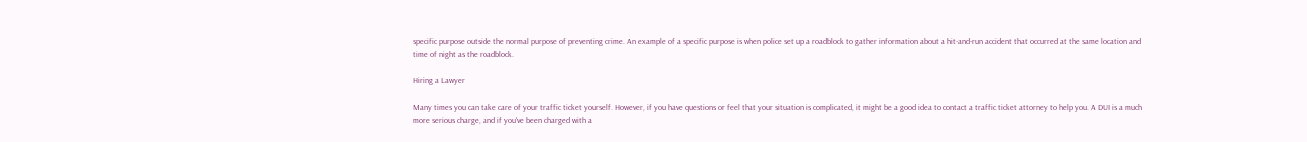specific purpose outside the normal purpose of preventing crime. An example of a specific purpose is when police set up a roadblock to gather information about a hit-and-run accident that occurred at the same location and time of night as the roadblock.

Hiring a Lawyer

Many times you can take care of your traffic ticket yourself. However, if you have questions or feel that your situation is complicated, it might be a good idea to contact a traffic ticket attorney to help you. A DUI is a much more serious charge, and if you've been charged with a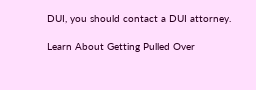DUI, you should contact a DUI attorney.

Learn About Getting Pulled Over